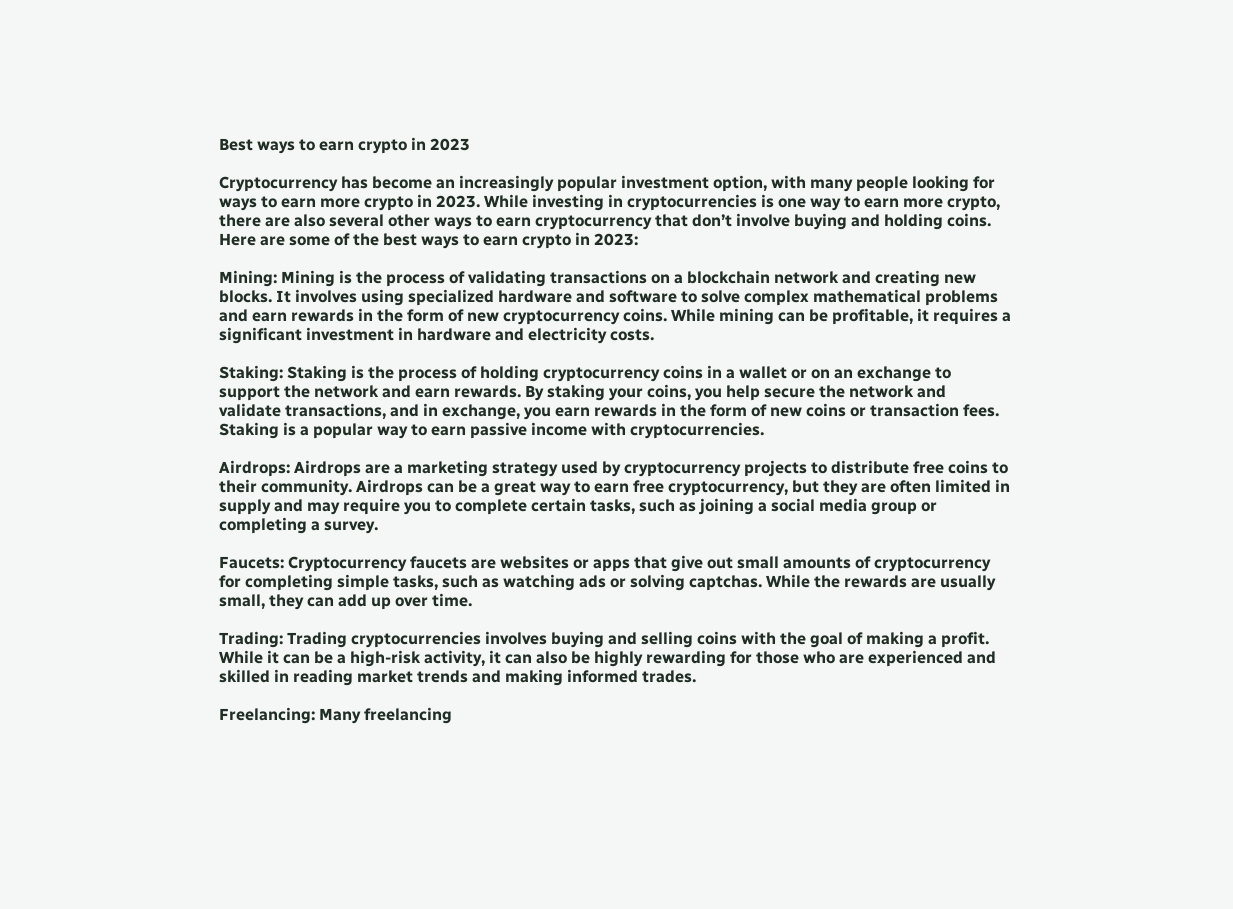Best ways to earn crypto in 2023

Cryptocurrency has become an increasingly popular investment option, with many people looking for ways to earn more crypto in 2023. While investing in cryptocurrencies is one way to earn more crypto, there are also several other ways to earn cryptocurrency that don’t involve buying and holding coins. Here are some of the best ways to earn crypto in 2023:

Mining: Mining is the process of validating transactions on a blockchain network and creating new blocks. It involves using specialized hardware and software to solve complex mathematical problems and earn rewards in the form of new cryptocurrency coins. While mining can be profitable, it requires a significant investment in hardware and electricity costs.

Staking: Staking is the process of holding cryptocurrency coins in a wallet or on an exchange to support the network and earn rewards. By staking your coins, you help secure the network and validate transactions, and in exchange, you earn rewards in the form of new coins or transaction fees. Staking is a popular way to earn passive income with cryptocurrencies.

Airdrops: Airdrops are a marketing strategy used by cryptocurrency projects to distribute free coins to their community. Airdrops can be a great way to earn free cryptocurrency, but they are often limited in supply and may require you to complete certain tasks, such as joining a social media group or completing a survey.

Faucets: Cryptocurrency faucets are websites or apps that give out small amounts of cryptocurrency for completing simple tasks, such as watching ads or solving captchas. While the rewards are usually small, they can add up over time.

Trading: Trading cryptocurrencies involves buying and selling coins with the goal of making a profit. While it can be a high-risk activity, it can also be highly rewarding for those who are experienced and skilled in reading market trends and making informed trades.

Freelancing: Many freelancing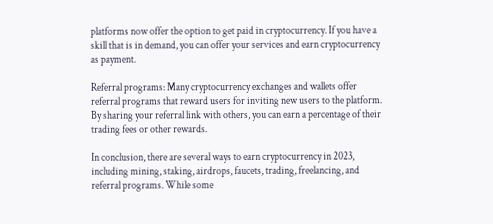platforms now offer the option to get paid in cryptocurrency. If you have a skill that is in demand, you can offer your services and earn cryptocurrency as payment.

Referral programs: Many cryptocurrency exchanges and wallets offer referral programs that reward users for inviting new users to the platform. By sharing your referral link with others, you can earn a percentage of their trading fees or other rewards.

In conclusion, there are several ways to earn cryptocurrency in 2023, including mining, staking, airdrops, faucets, trading, freelancing, and referral programs. While some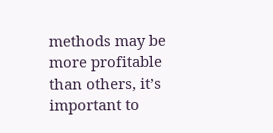methods may be more profitable than others, it’s important to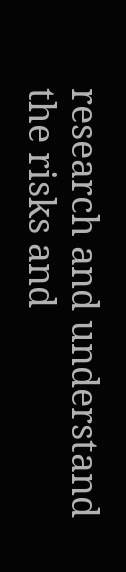research and understand the risks and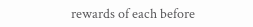rewards of each before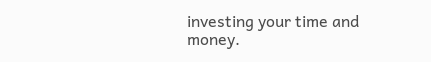investing your time and money.